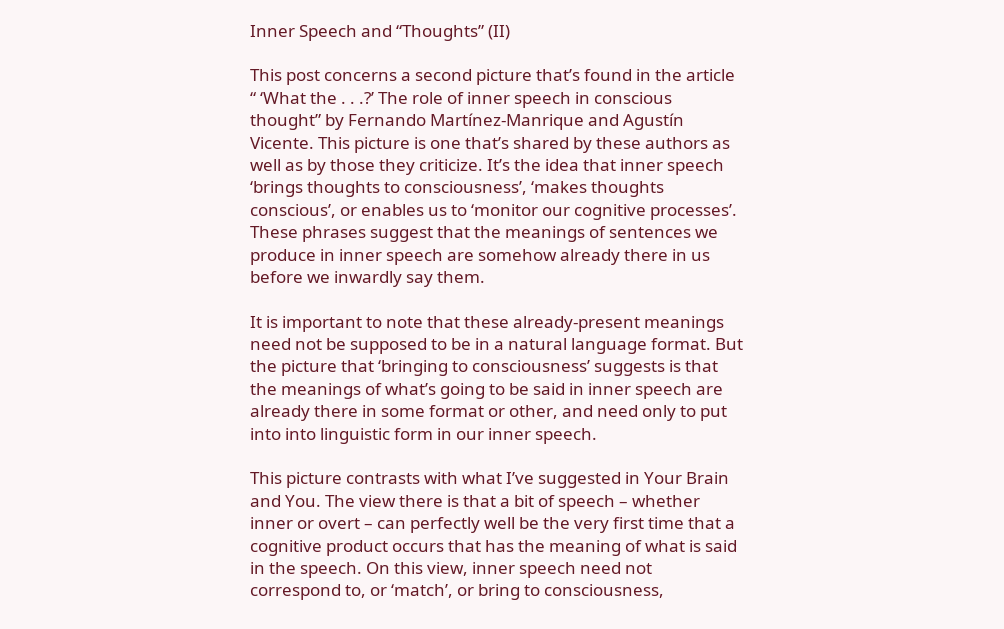Inner Speech and “Thoughts” (II)

This post concerns a second picture that’s found in the article “ ‘What the . . .?’ The role of inner speech in conscious thought” by Fernando Martínez-Manrique and Agustín Vicente. This picture is one that’s shared by these authors as well as by those they criticize. It’s the idea that inner speech ‘brings thoughts to consciousness’, ‘makes thoughts conscious’, or enables us to ‘monitor our cognitive processes’. These phrases suggest that the meanings of sentences we produce in inner speech are somehow already there in us before we inwardly say them.

It is important to note that these already-present meanings need not be supposed to be in a natural language format. But the picture that ‘bringing to consciousness’ suggests is that the meanings of what’s going to be said in inner speech are already there in some format or other, and need only to put into into linguistic form in our inner speech.

This picture contrasts with what I’ve suggested in Your Brain and You. The view there is that a bit of speech – whether inner or overt – can perfectly well be the very first time that a cognitive product occurs that has the meaning of what is said in the speech. On this view, inner speech need not correspond to, or ‘match’, or bring to consciousness,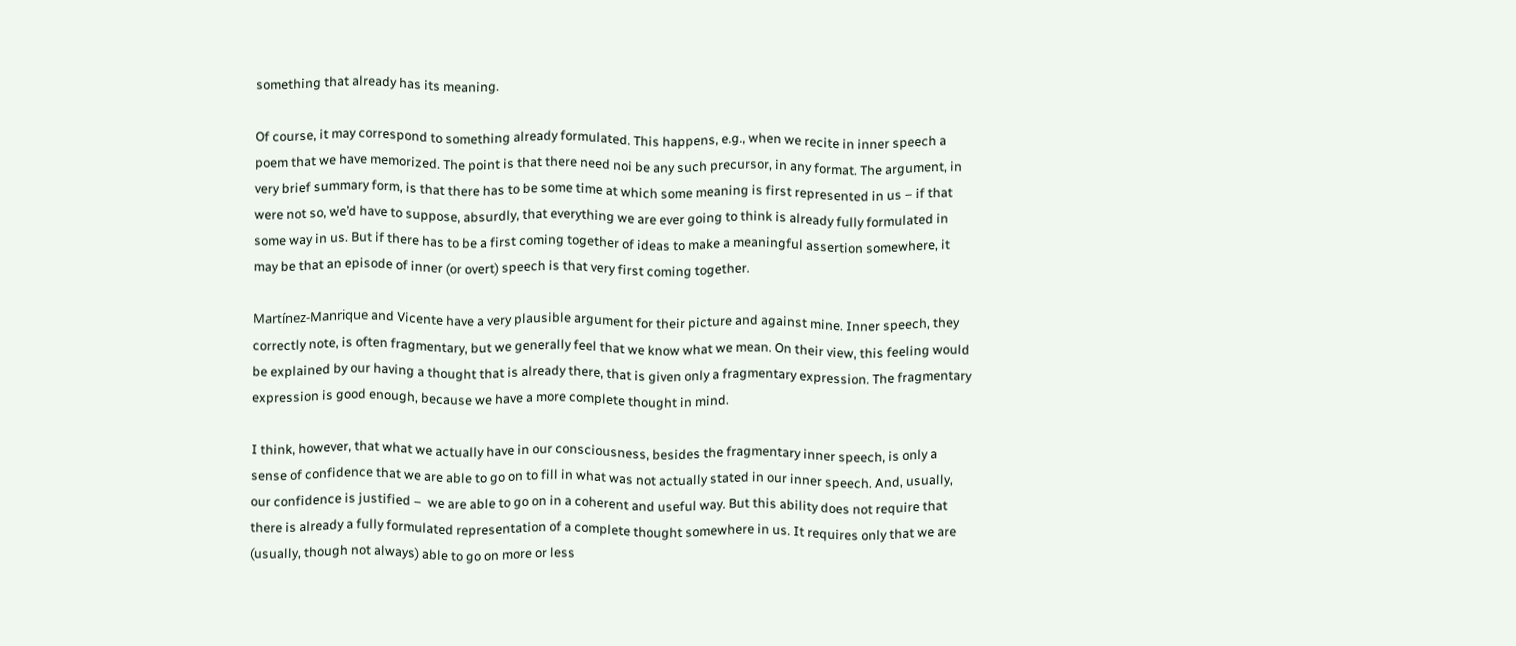something that already has its meaning.

Of course, it may correspond to something already formulated. This happens, e.g., when we recite in inner speech a poem that we have memorized. The point is that there need noi be any such precursor, in any format. The argument, in very brief summary form, is that there has to be some time at which some meaning is first represented in us – if that were not so, we’d have to suppose, absurdly, that everything we are ever going to think is already fully formulated in some way in us. But if there has to be a first coming together of ideas to make a meaningful assertion somewhere, it may be that an episode of inner (or overt) speech is that very first coming together.

Martínez-Manrique and Vicente have a very plausible argument for their picture and against mine. Inner speech, they correctly note, is often fragmentary, but we generally feel that we know what we mean. On their view, this feeling would be explained by our having a thought that is already there, that is given only a fragmentary expression. The fragmentary expression is good enough, because we have a more complete thought in mind.

I think, however, that what we actually have in our consciousness, besides the fragmentary inner speech, is only a sense of confidence that we are able to go on to fill in what was not actually stated in our inner speech. And, usually, our confidence is justified –  we are able to go on in a coherent and useful way. But this ability does not require that there is already a fully formulated representation of a complete thought somewhere in us. It requires only that we are (usually, though not always) able to go on more or less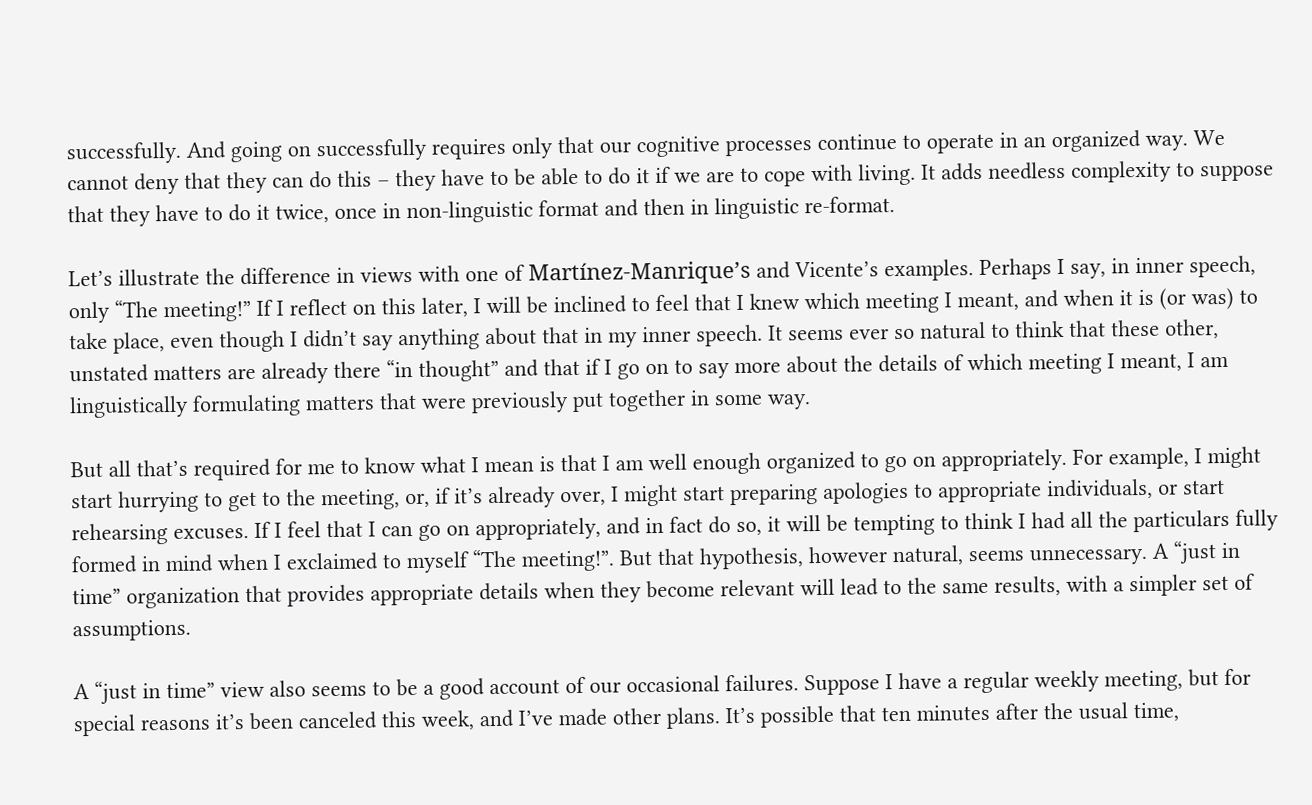successfully. And going on successfully requires only that our cognitive processes continue to operate in an organized way. We cannot deny that they can do this – they have to be able to do it if we are to cope with living. It adds needless complexity to suppose that they have to do it twice, once in non-linguistic format and then in linguistic re-format.

Let’s illustrate the difference in views with one of Martínez-Manrique’s and Vicente’s examples. Perhaps I say, in inner speech, only “The meeting!” If I reflect on this later, I will be inclined to feel that I knew which meeting I meant, and when it is (or was) to take place, even though I didn’t say anything about that in my inner speech. It seems ever so natural to think that these other, unstated matters are already there “in thought” and that if I go on to say more about the details of which meeting I meant, I am linguistically formulating matters that were previously put together in some way.

But all that’s required for me to know what I mean is that I am well enough organized to go on appropriately. For example, I might start hurrying to get to the meeting, or, if it’s already over, I might start preparing apologies to appropriate individuals, or start rehearsing excuses. If I feel that I can go on appropriately, and in fact do so, it will be tempting to think I had all the particulars fully formed in mind when I exclaimed to myself “The meeting!”. But that hypothesis, however natural, seems unnecessary. A “just in time” organization that provides appropriate details when they become relevant will lead to the same results, with a simpler set of assumptions.

A “just in time” view also seems to be a good account of our occasional failures. Suppose I have a regular weekly meeting, but for special reasons it’s been canceled this week, and I’ve made other plans. It’s possible that ten minutes after the usual time,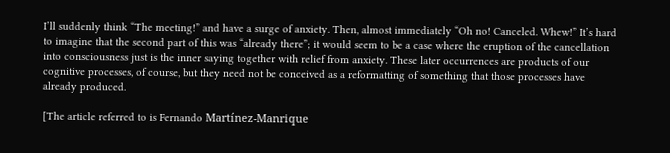I’ll suddenly think “The meeting!” and have a surge of anxiety. Then, almost immediately “Oh no! Canceled. Whew!” It’s hard to imagine that the second part of this was “already there”; it would seem to be a case where the eruption of the cancellation into consciousness just is the inner saying together with relief from anxiety. These later occurrences are products of our cognitive processes, of course, but they need not be conceived as a reformatting of something that those processes have already produced.

[The article referred to is Fernando Martínez-Manrique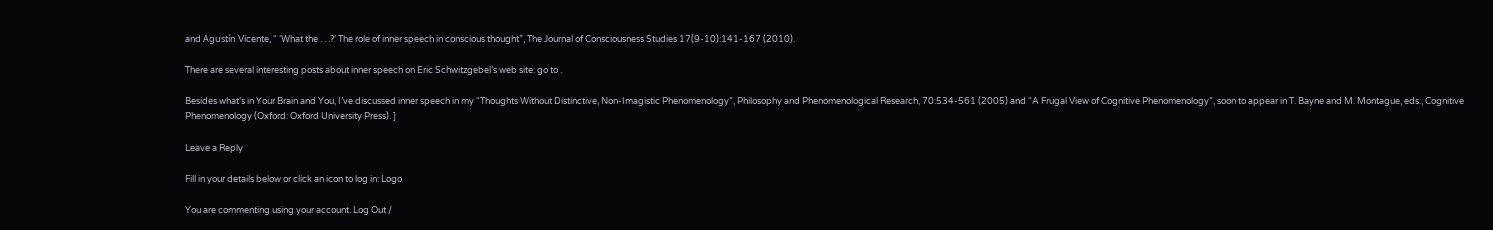and Agustín Vicente, “ ‘What the . . .?’ The role of inner speech in conscious thought”, The Journal of Consciousness Studies 17(9-10):141-167 (2010).

There are several interesting posts about inner speech on Eric Schwitzgebel’s web site: go to .

Besides what’s in Your Brain and You, I’ve discussed inner speech in my “Thoughts Without Distinctive, Non-Imagistic Phenomenology”, Philosophy and Phenomenological Research, 70:534-561 (2005) and “A Frugal View of Cognitive Phenomenology”, soon to appear in T. Bayne and M. Montague, eds., Cognitive Phenomenology (Oxford: Oxford University Press). ]

Leave a Reply

Fill in your details below or click an icon to log in: Logo

You are commenting using your account. Log Out /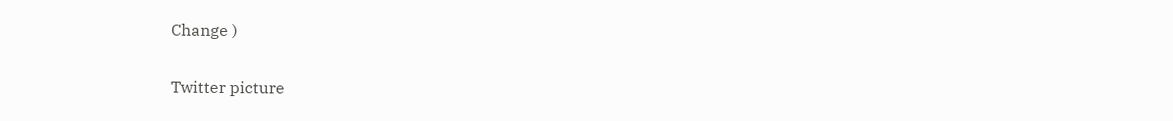Change )

Twitter picture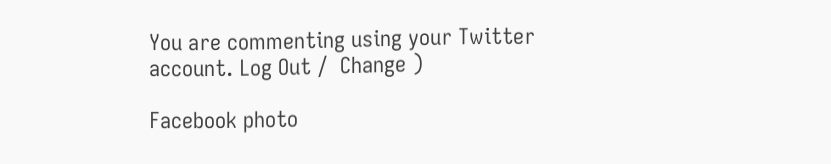You are commenting using your Twitter account. Log Out /  Change )

Facebook photo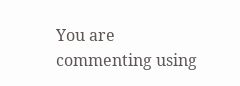You are commenting using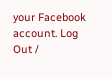your Facebook account. Log Out /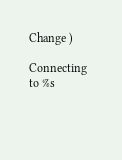Change )

Connecting to %s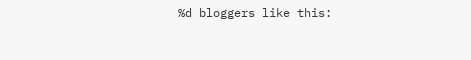%d bloggers like this: